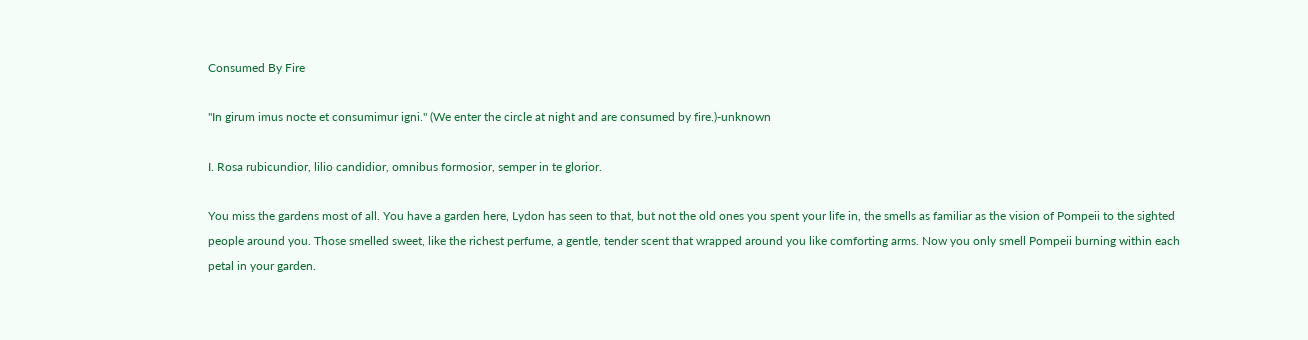Consumed By Fire

"In girum imus nocte et consumimur igni." (We enter the circle at night and are consumed by fire.)-unknown

I. Rosa rubicundior, lilio candidior, omnibus formosior, semper in te glorior.

You miss the gardens most of all. You have a garden here, Lydon has seen to that, but not the old ones you spent your life in, the smells as familiar as the vision of Pompeii to the sighted people around you. Those smelled sweet, like the richest perfume, a gentle, tender scent that wrapped around you like comforting arms. Now you only smell Pompeii burning within each petal in your garden.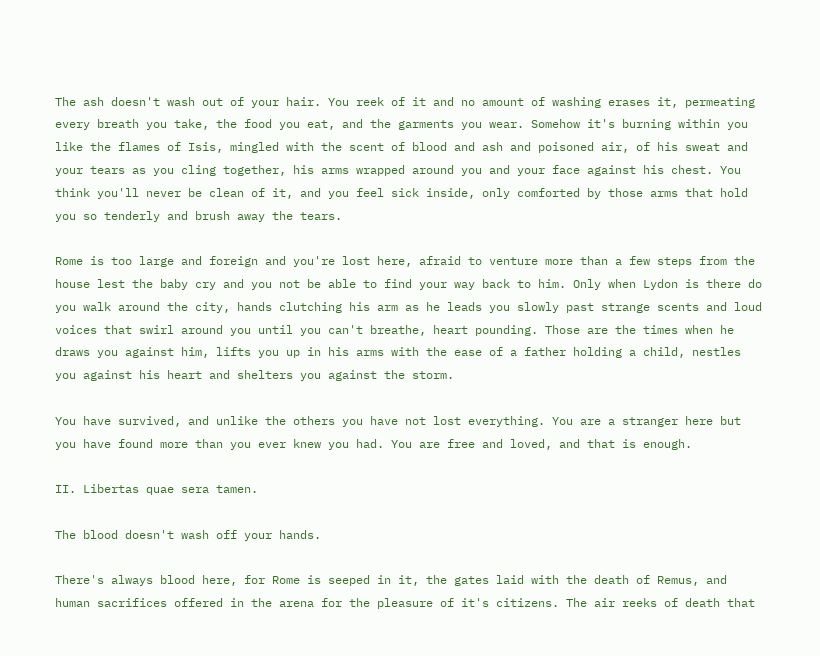The ash doesn't wash out of your hair. You reek of it and no amount of washing erases it, permeating every breath you take, the food you eat, and the garments you wear. Somehow it's burning within you like the flames of Isis, mingled with the scent of blood and ash and poisoned air, of his sweat and your tears as you cling together, his arms wrapped around you and your face against his chest. You think you'll never be clean of it, and you feel sick inside, only comforted by those arms that hold you so tenderly and brush away the tears.

Rome is too large and foreign and you're lost here, afraid to venture more than a few steps from the house lest the baby cry and you not be able to find your way back to him. Only when Lydon is there do you walk around the city, hands clutching his arm as he leads you slowly past strange scents and loud voices that swirl around you until you can't breathe, heart pounding. Those are the times when he draws you against him, lifts you up in his arms with the ease of a father holding a child, nestles you against his heart and shelters you against the storm.

You have survived, and unlike the others you have not lost everything. You are a stranger here but you have found more than you ever knew you had. You are free and loved, and that is enough.

II. Libertas quae sera tamen.

The blood doesn't wash off your hands.

There's always blood here, for Rome is seeped in it, the gates laid with the death of Remus, and human sacrifices offered in the arena for the pleasure of it's citizens. The air reeks of death that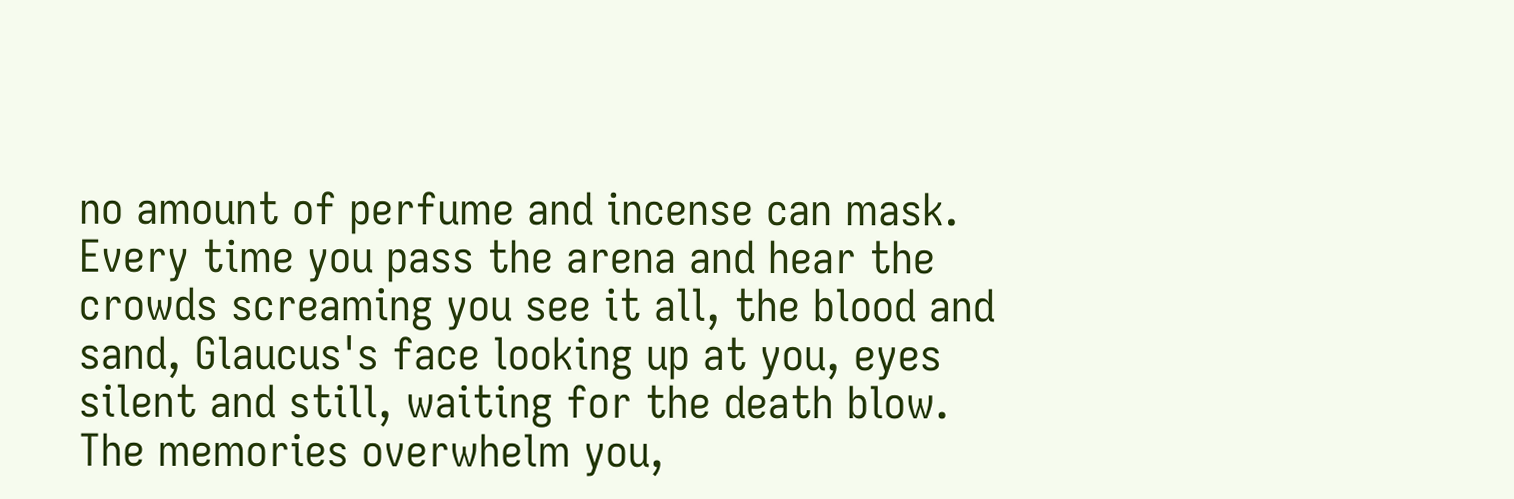no amount of perfume and incense can mask. Every time you pass the arena and hear the crowds screaming you see it all, the blood and sand, Glaucus's face looking up at you, eyes silent and still, waiting for the death blow. The memories overwhelm you,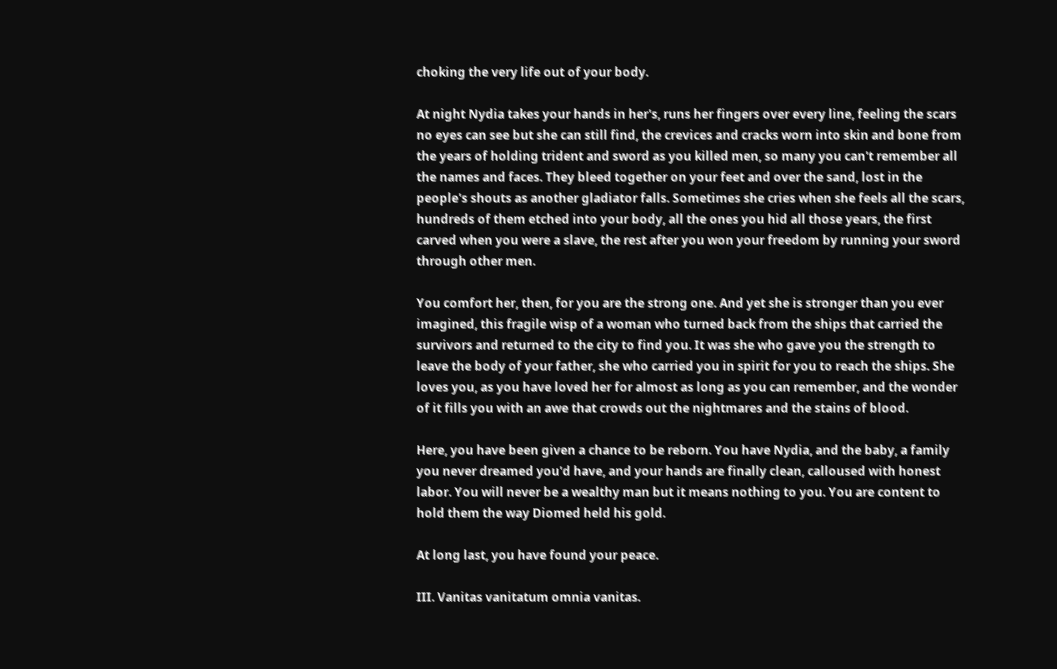choking the very life out of your body.

At night Nydia takes your hands in her's, runs her fingers over every line, feeling the scars no eyes can see but she can still find, the crevices and cracks worn into skin and bone from the years of holding trident and sword as you killed men, so many you can't remember all the names and faces. They bleed together on your feet and over the sand, lost in the people's shouts as another gladiator falls. Sometimes she cries when she feels all the scars, hundreds of them etched into your body, all the ones you hid all those years, the first carved when you were a slave, the rest after you won your freedom by running your sword through other men.

You comfort her, then, for you are the strong one. And yet she is stronger than you ever imagined, this fragile wisp of a woman who turned back from the ships that carried the survivors and returned to the city to find you. It was she who gave you the strength to leave the body of your father, she who carried you in spirit for you to reach the ships. She loves you, as you have loved her for almost as long as you can remember, and the wonder of it fills you with an awe that crowds out the nightmares and the stains of blood.

Here, you have been given a chance to be reborn. You have Nydia, and the baby, a family you never dreamed you'd have, and your hands are finally clean, calloused with honest labor. You will never be a wealthy man but it means nothing to you. You are content to hold them the way Diomed held his gold.

At long last, you have found your peace.

III. Vanitas vanitatum omnia vanitas.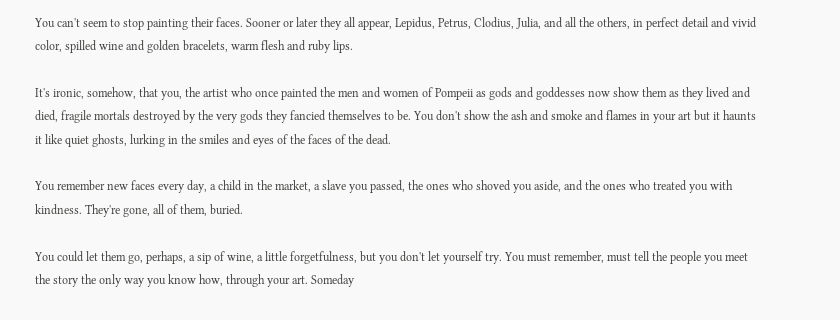You can't seem to stop painting their faces. Sooner or later they all appear, Lepidus, Petrus, Clodius, Julia, and all the others, in perfect detail and vivid color, spilled wine and golden bracelets, warm flesh and ruby lips.

It's ironic, somehow, that you, the artist who once painted the men and women of Pompeii as gods and goddesses now show them as they lived and died, fragile mortals destroyed by the very gods they fancied themselves to be. You don't show the ash and smoke and flames in your art but it haunts it like quiet ghosts, lurking in the smiles and eyes of the faces of the dead.

You remember new faces every day, a child in the market, a slave you passed, the ones who shoved you aside, and the ones who treated you with kindness. They're gone, all of them, buried.

You could let them go, perhaps, a sip of wine, a little forgetfulness, but you don't let yourself try. You must remember, must tell the people you meet the story the only way you know how, through your art. Someday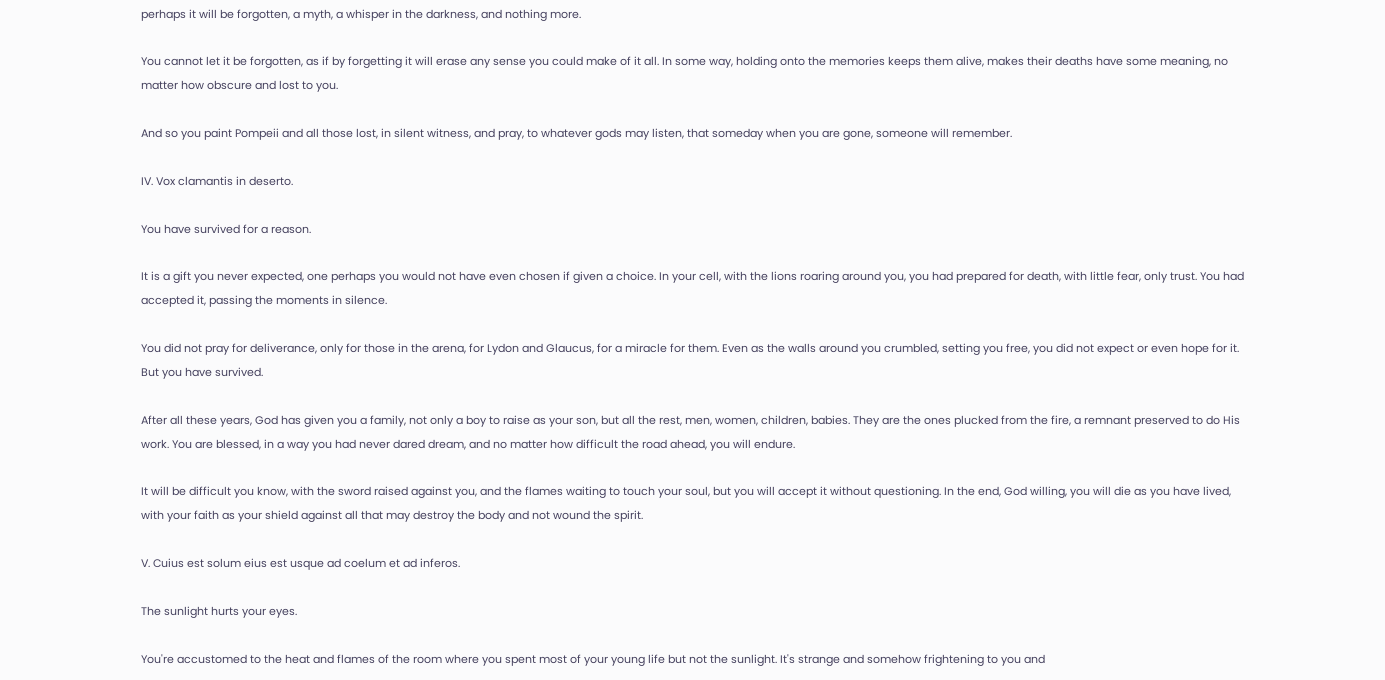perhaps it will be forgotten, a myth, a whisper in the darkness, and nothing more.

You cannot let it be forgotten, as if by forgetting it will erase any sense you could make of it all. In some way, holding onto the memories keeps them alive, makes their deaths have some meaning, no matter how obscure and lost to you.

And so you paint Pompeii and all those lost, in silent witness, and pray, to whatever gods may listen, that someday when you are gone, someone will remember.

IV. Vox clamantis in deserto.

You have survived for a reason.

It is a gift you never expected, one perhaps you would not have even chosen if given a choice. In your cell, with the lions roaring around you, you had prepared for death, with little fear, only trust. You had accepted it, passing the moments in silence.

You did not pray for deliverance, only for those in the arena, for Lydon and Glaucus, for a miracle for them. Even as the walls around you crumbled, setting you free, you did not expect or even hope for it. But you have survived.

After all these years, God has given you a family, not only a boy to raise as your son, but all the rest, men, women, children, babies. They are the ones plucked from the fire, a remnant preserved to do His work. You are blessed, in a way you had never dared dream, and no matter how difficult the road ahead, you will endure.

It will be difficult you know, with the sword raised against you, and the flames waiting to touch your soul, but you will accept it without questioning. In the end, God willing, you will die as you have lived, with your faith as your shield against all that may destroy the body and not wound the spirit.

V. Cuius est solum eius est usque ad coelum et ad inferos.

The sunlight hurts your eyes.

You're accustomed to the heat and flames of the room where you spent most of your young life but not the sunlight. It's strange and somehow frightening to you and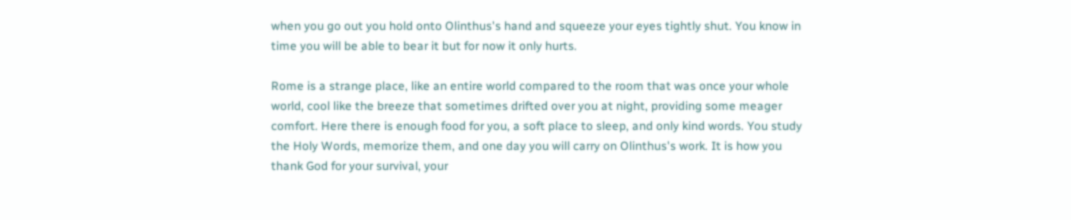when you go out you hold onto Olinthus's hand and squeeze your eyes tightly shut. You know in time you will be able to bear it but for now it only hurts.

Rome is a strange place, like an entire world compared to the room that was once your whole world, cool like the breeze that sometimes drifted over you at night, providing some meager comfort. Here there is enough food for you, a soft place to sleep, and only kind words. You study the Holy Words, memorize them, and one day you will carry on Olinthus's work. It is how you thank God for your survival, your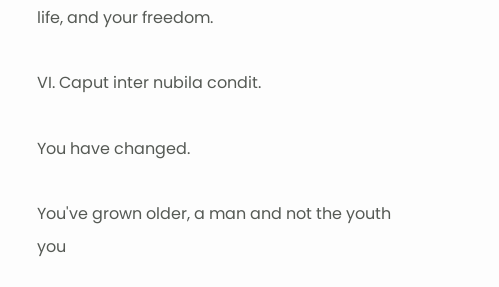life, and your freedom.

VI. Caput inter nubila condit.

You have changed.

You've grown older, a man and not the youth you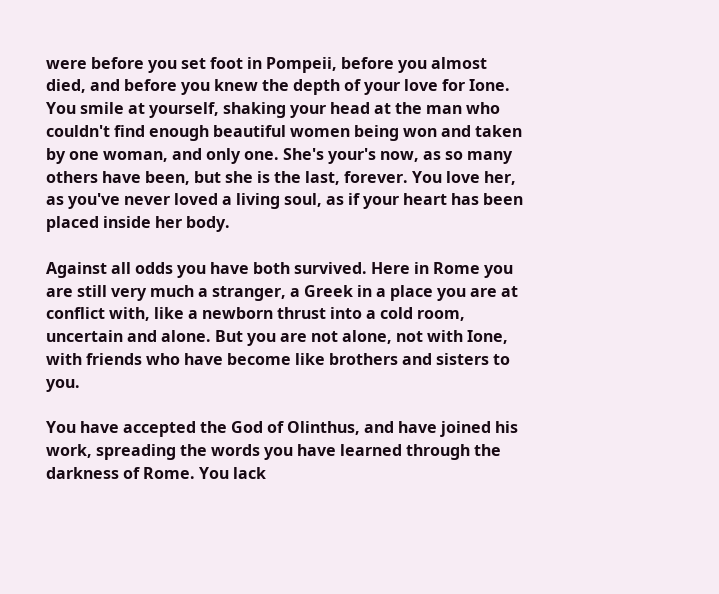were before you set foot in Pompeii, before you almost died, and before you knew the depth of your love for Ione. You smile at yourself, shaking your head at the man who couldn't find enough beautiful women being won and taken by one woman, and only one. She's your's now, as so many others have been, but she is the last, forever. You love her, as you've never loved a living soul, as if your heart has been placed inside her body.

Against all odds you have both survived. Here in Rome you are still very much a stranger, a Greek in a place you are at conflict with, like a newborn thrust into a cold room, uncertain and alone. But you are not alone, not with Ione, with friends who have become like brothers and sisters to you.

You have accepted the God of Olinthus, and have joined his work, spreading the words you have learned through the darkness of Rome. You lack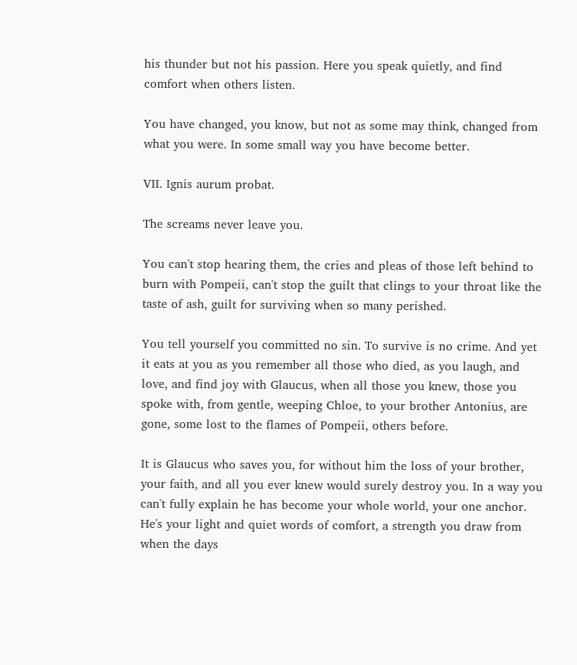his thunder but not his passion. Here you speak quietly, and find comfort when others listen.

You have changed, you know, but not as some may think, changed from what you were. In some small way you have become better.

VII. Ignis aurum probat.

The screams never leave you.

You can't stop hearing them, the cries and pleas of those left behind to burn with Pompeii, can't stop the guilt that clings to your throat like the taste of ash, guilt for surviving when so many perished.

You tell yourself you committed no sin. To survive is no crime. And yet it eats at you as you remember all those who died, as you laugh, and love, and find joy with Glaucus, when all those you knew, those you spoke with, from gentle, weeping Chloe, to your brother Antonius, are gone, some lost to the flames of Pompeii, others before.

It is Glaucus who saves you, for without him the loss of your brother, your faith, and all you ever knew would surely destroy you. In a way you can't fully explain he has become your whole world, your one anchor. He's your light and quiet words of comfort, a strength you draw from when the days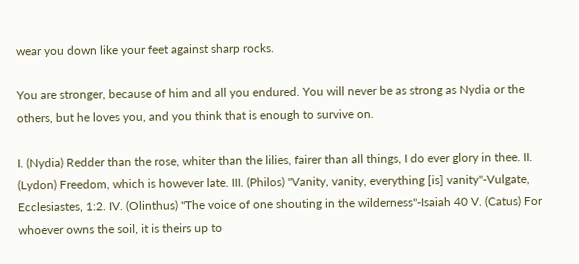wear you down like your feet against sharp rocks.

You are stronger, because of him and all you endured. You will never be as strong as Nydia or the others, but he loves you, and you think that is enough to survive on.

I. (Nydia) Redder than the rose, whiter than the lilies, fairer than all things, I do ever glory in thee. II. (Lydon) Freedom, which is however late. III. (Philos) "Vanity, vanity, everything [is] vanity"-Vulgate, Ecclesiastes, 1:2. IV. (Olinthus) "The voice of one shouting in the wilderness"-Isaiah 40 V. (Catus) For whoever owns the soil, it is theirs up to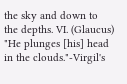the sky and down to the depths. VI. (Glaucus) "He plunges [his] head in the clouds."-Virgil's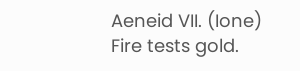Aeneid VII. (Ione) Fire tests gold.